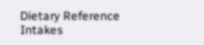Dietary Reference Intakes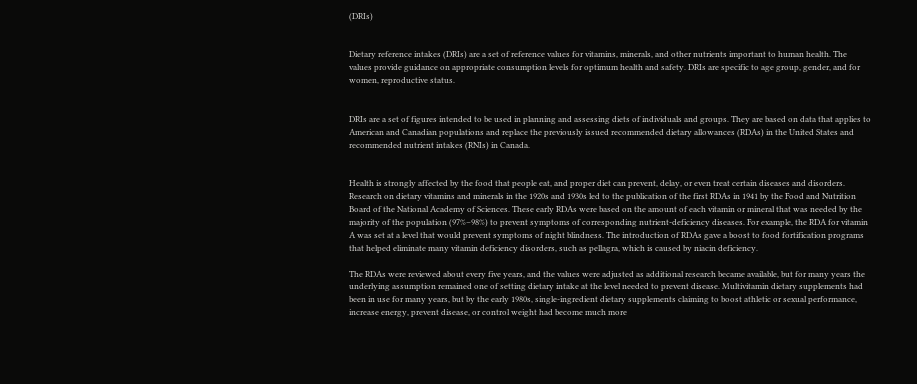(DRIs)


Dietary reference intakes (DRIs) are a set of reference values for vitamins, minerals, and other nutrients important to human health. The values provide guidance on appropriate consumption levels for optimum health and safety. DRIs are specific to age group, gender, and for women, reproductive status.


DRIs are a set of figures intended to be used in planning and assessing diets of individuals and groups. They are based on data that applies to American and Canadian populations and replace the previously issued recommended dietary allowances (RDAs) in the United States and recommended nutrient intakes (RNIs) in Canada.


Health is strongly affected by the food that people eat, and proper diet can prevent, delay, or even treat certain diseases and disorders. Research on dietary vitamins and minerals in the 1920s and 1930s led to the publication of the first RDAs in 1941 by the Food and Nutrition Board of the National Academy of Sciences. These early RDAs were based on the amount of each vitamin or mineral that was needed by the majority of the population (97%–98%) to prevent symptoms of corresponding nutrient-deficiency diseases. For example, the RDA for vitamin A was set at a level that would prevent symptoms of night blindness. The introduction of RDAs gave a boost to food fortification programs that helped eliminate many vitamin deficiency disorders, such as pellagra, which is caused by niacin deficiency.

The RDAs were reviewed about every five years, and the values were adjusted as additional research became available, but for many years the underlying assumption remained one of setting dietary intake at the level needed to prevent disease. Multivitamin dietary supplements had been in use for many years, but by the early 1980s, single-ingredient dietary supplements claiming to boost athletic or sexual performance, increase energy, prevent disease, or control weight had become much more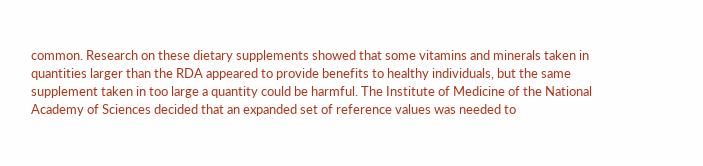common. Research on these dietary supplements showed that some vitamins and minerals taken in quantities larger than the RDA appeared to provide benefits to healthy individuals, but the same supplement taken in too large a quantity could be harmful. The Institute of Medicine of the National Academy of Sciences decided that an expanded set of reference values was needed to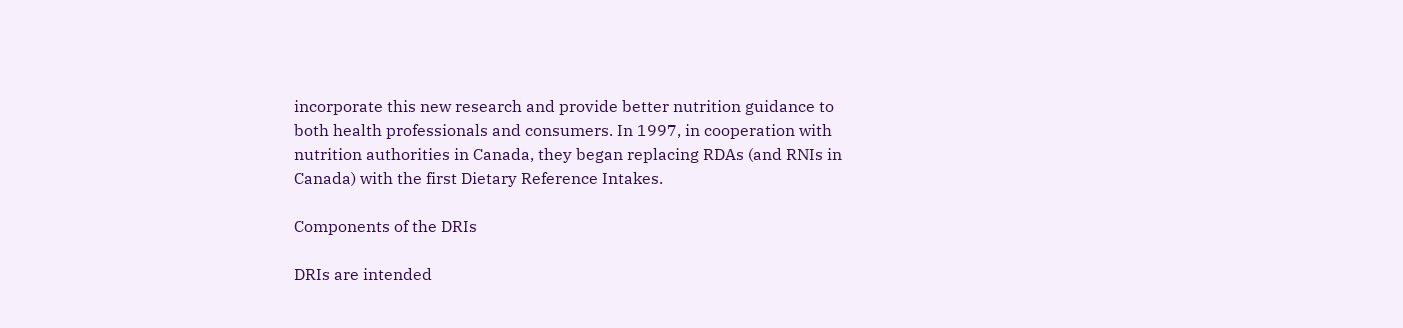incorporate this new research and provide better nutrition guidance to both health professionals and consumers. In 1997, in cooperation with nutrition authorities in Canada, they began replacing RDAs (and RNIs in Canada) with the first Dietary Reference Intakes.

Components of the DRIs

DRIs are intended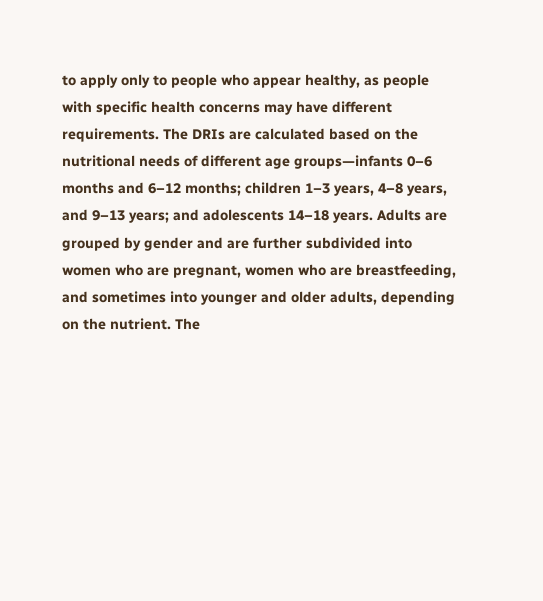to apply only to people who appear healthy, as people with specific health concerns may have different requirements. The DRIs are calculated based on the nutritional needs of different age groups—infants 0–6 months and 6–12 months; children 1–3 years, 4–8 years, and 9–13 years; and adolescents 14–18 years. Adults are grouped by gender and are further subdivided into women who are pregnant, women who are breastfeeding, and sometimes into younger and older adults, depending on the nutrient. The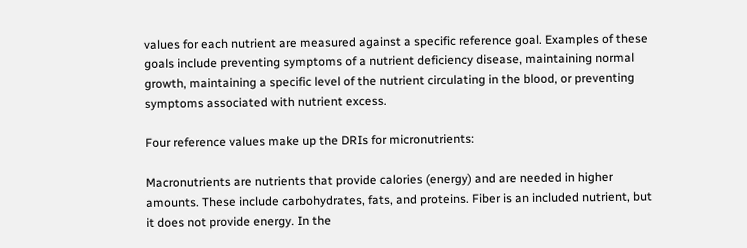values for each nutrient are measured against a specific reference goal. Examples of these goals include preventing symptoms of a nutrient deficiency disease, maintaining normal growth, maintaining a specific level of the nutrient circulating in the blood, or preventing symptoms associated with nutrient excess.

Four reference values make up the DRIs for micronutrients:

Macronutrients are nutrients that provide calories (energy) and are needed in higher amounts. These include carbohydrates, fats, and proteins. Fiber is an included nutrient, but it does not provide energy. In the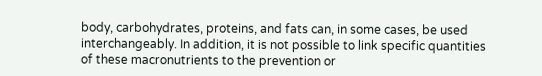body, carbohydrates, proteins, and fats can, in some cases, be used interchangeably. In addition, it is not possible to link specific quantities of these macronutrients to the prevention or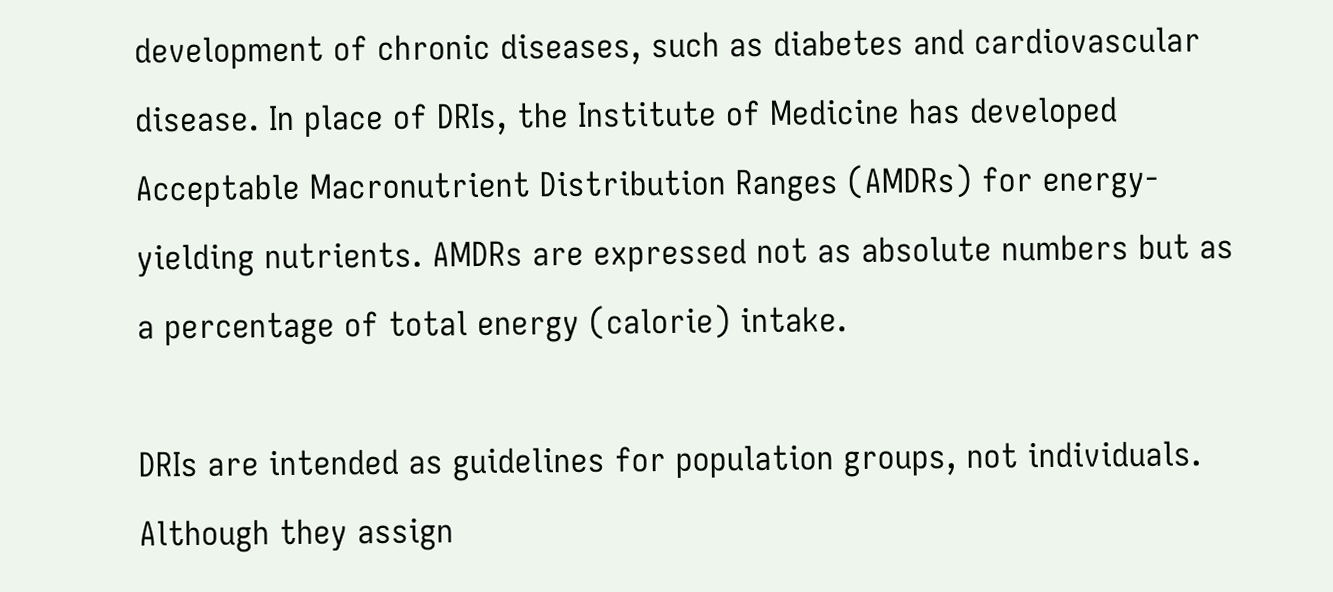development of chronic diseases, such as diabetes and cardiovascular disease. In place of DRIs, the Institute of Medicine has developed Acceptable Macronutrient Distribution Ranges (AMDRs) for energy-yielding nutrients. AMDRs are expressed not as absolute numbers but as a percentage of total energy (calorie) intake.

DRIs are intended as guidelines for population groups, not individuals. Although they assign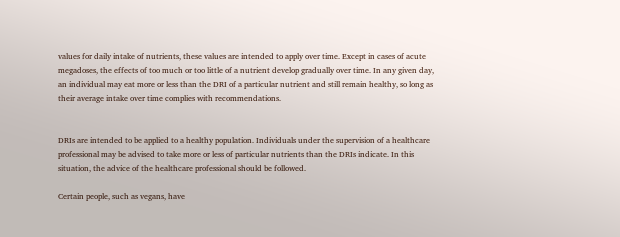values for daily intake of nutrients, these values are intended to apply over time. Except in cases of acute megadoses, the effects of too much or too little of a nutrient develop gradually over time. In any given day, an individual may eat more or less than the DRI of a particular nutrient and still remain healthy, so long as their average intake over time complies with recommendations.


DRIs are intended to be applied to a healthy population. Individuals under the supervision of a healthcare professional may be advised to take more or less of particular nutrients than the DRIs indicate. In this situation, the advice of the healthcare professional should be followed.

Certain people, such as vegans, have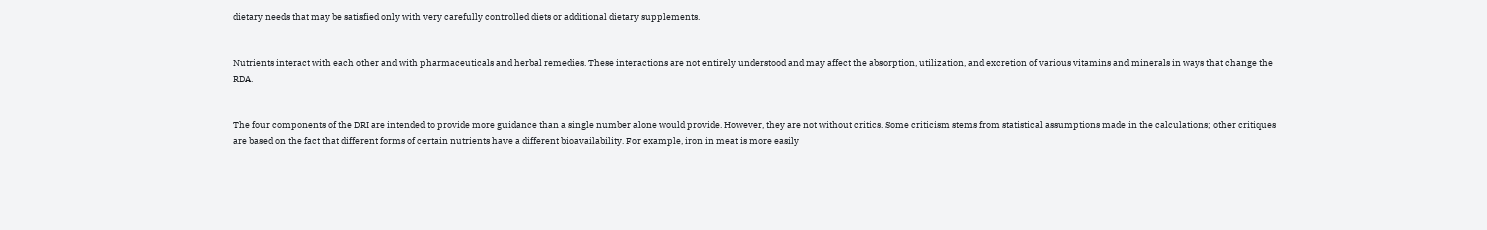dietary needs that may be satisfied only with very carefully controlled diets or additional dietary supplements.


Nutrients interact with each other and with pharmaceuticals and herbal remedies. These interactions are not entirely understood and may affect the absorption, utilization, and excretion of various vitamins and minerals in ways that change the RDA.


The four components of the DRI are intended to provide more guidance than a single number alone would provide. However, they are not without critics. Some criticism stems from statistical assumptions made in the calculations; other critiques are based on the fact that different forms of certain nutrients have a different bioavailability. For example, iron in meat is more easily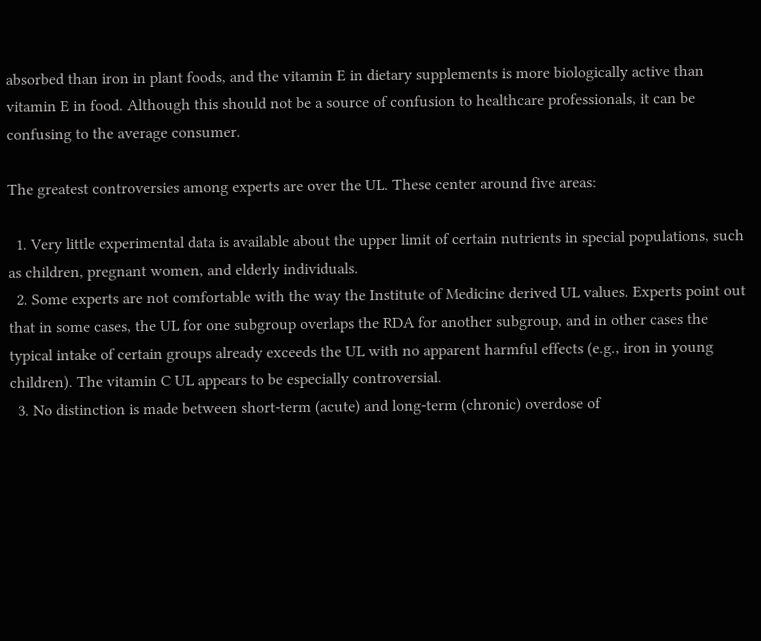absorbed than iron in plant foods, and the vitamin E in dietary supplements is more biologically active than vitamin E in food. Although this should not be a source of confusion to healthcare professionals, it can be confusing to the average consumer.

The greatest controversies among experts are over the UL. These center around five areas:

  1. Very little experimental data is available about the upper limit of certain nutrients in special populations, such as children, pregnant women, and elderly individuals.
  2. Some experts are not comfortable with the way the Institute of Medicine derived UL values. Experts point out that in some cases, the UL for one subgroup overlaps the RDA for another subgroup, and in other cases the typical intake of certain groups already exceeds the UL with no apparent harmful effects (e.g., iron in young children). The vitamin C UL appears to be especially controversial.
  3. No distinction is made between short-term (acute) and long-term (chronic) overdose of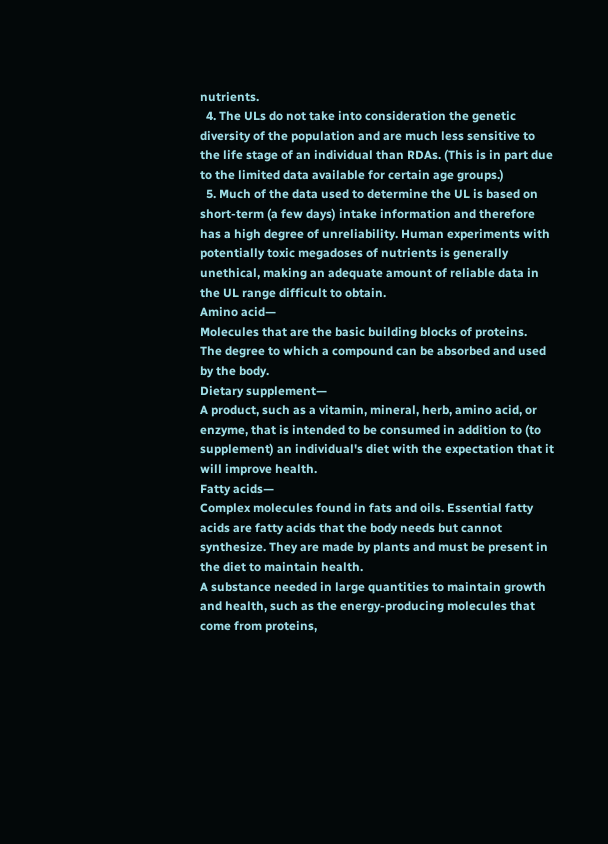nutrients.
  4. The ULs do not take into consideration the genetic diversity of the population and are much less sensitive to the life stage of an individual than RDAs. (This is in part due to the limited data available for certain age groups.)
  5. Much of the data used to determine the UL is based on short-term (a few days) intake information and therefore has a high degree of unreliability. Human experiments with potentially toxic megadoses of nutrients is generally unethical, making an adequate amount of reliable data in the UL range difficult to obtain.
Amino acid—
Molecules that are the basic building blocks of proteins.
The degree to which a compound can be absorbed and used by the body.
Dietary supplement—
A product, such as a vitamin, mineral, herb, amino acid, or enzyme, that is intended to be consumed in addition to (to supplement) an individual's diet with the expectation that it will improve health.
Fatty acids—
Complex molecules found in fats and oils. Essential fatty acids are fatty acids that the body needs but cannot synthesize. They are made by plants and must be present in the diet to maintain health.
A substance needed in large quantities to maintain growth and health, such as the energy-producing molecules that come from proteins,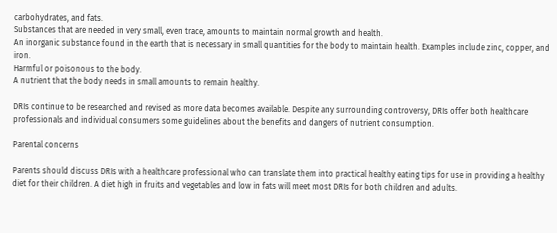carbohydrates, and fats.
Substances that are needed in very small, even trace, amounts to maintain normal growth and health.
An inorganic substance found in the earth that is necessary in small quantities for the body to maintain health. Examples include zinc, copper, and iron.
Harmful or poisonous to the body.
A nutrient that the body needs in small amounts to remain healthy.

DRIs continue to be researched and revised as more data becomes available. Despite any surrounding controversy, DRIs offer both healthcare professionals and individual consumers some guidelines about the benefits and dangers of nutrient consumption.

Parental concerns

Parents should discuss DRIs with a healthcare professional who can translate them into practical healthy eating tips for use in providing a healthy diet for their children. A diet high in fruits and vegetables and low in fats will meet most DRIs for both children and adults.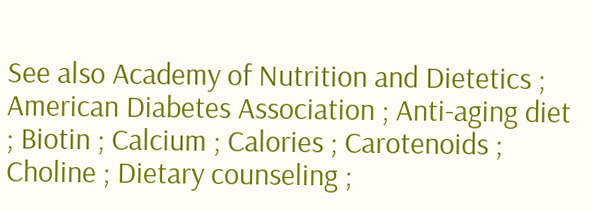See also Academy of Nutrition and Dietetics ; American Diabetes Association ; Anti-aging diet ; Biotin ; Calcium ; Calories ; Carotenoids ; Choline ; Dietary counseling ;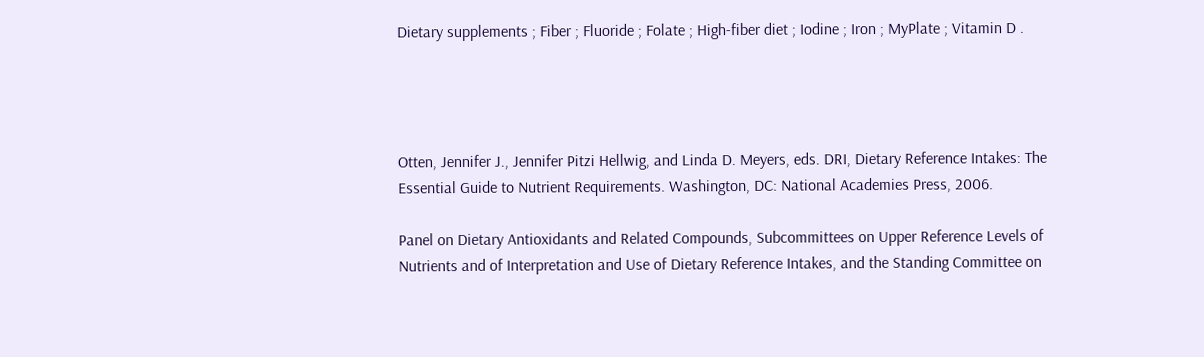Dietary supplements ; Fiber ; Fluoride ; Folate ; High-fiber diet ; Iodine ; Iron ; MyPlate ; Vitamin D .




Otten, Jennifer J., Jennifer Pitzi Hellwig, and Linda D. Meyers, eds. DRI, Dietary Reference Intakes: The Essential Guide to Nutrient Requirements. Washington, DC: National Academies Press, 2006.

Panel on Dietary Antioxidants and Related Compounds, Subcommittees on Upper Reference Levels of Nutrients and of Interpretation and Use of Dietary Reference Intakes, and the Standing Committee on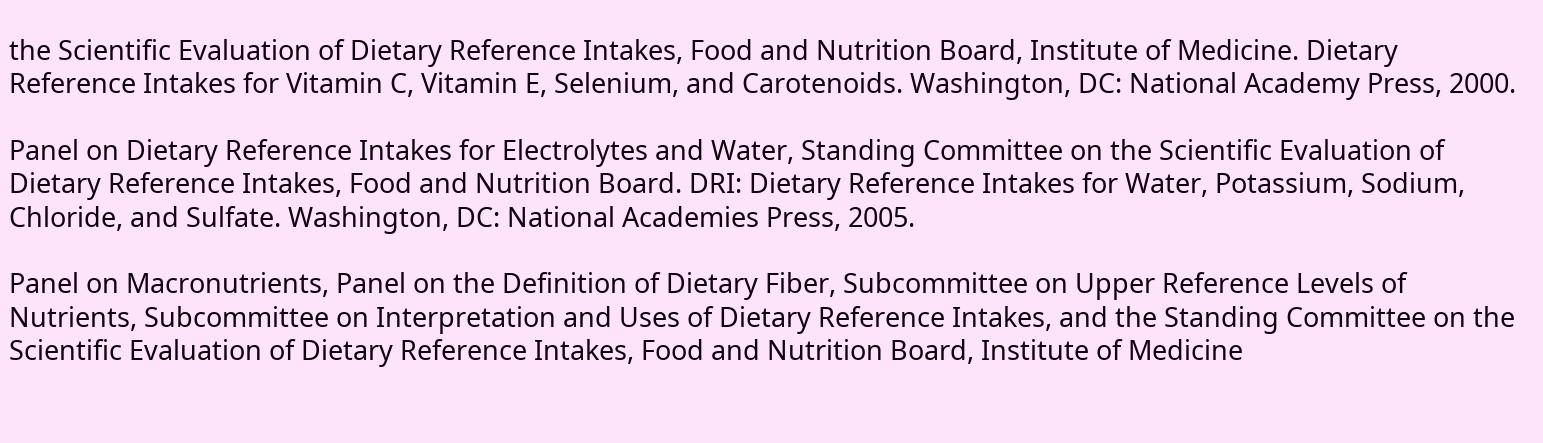the Scientific Evaluation of Dietary Reference Intakes, Food and Nutrition Board, Institute of Medicine. Dietary Reference Intakes for Vitamin C, Vitamin E, Selenium, and Carotenoids. Washington, DC: National Academy Press, 2000.

Panel on Dietary Reference Intakes for Electrolytes and Water, Standing Committee on the Scientific Evaluation of Dietary Reference Intakes, Food and Nutrition Board. DRI: Dietary Reference Intakes for Water, Potassium, Sodium, Chloride, and Sulfate. Washington, DC: National Academies Press, 2005.

Panel on Macronutrients, Panel on the Definition of Dietary Fiber, Subcommittee on Upper Reference Levels of Nutrients, Subcommittee on Interpretation and Uses of Dietary Reference Intakes, and the Standing Committee on the Scientific Evaluation of Dietary Reference Intakes, Food and Nutrition Board, Institute of Medicine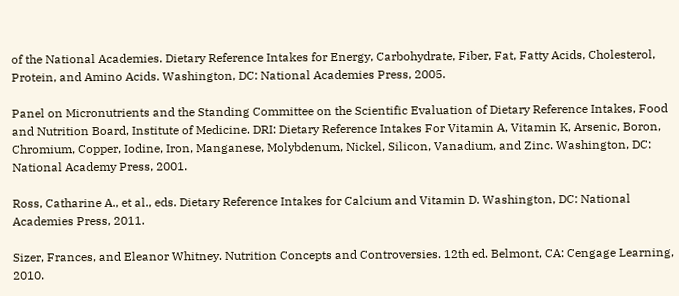of the National Academies. Dietary Reference Intakes for Energy, Carbohydrate, Fiber, Fat, Fatty Acids, Cholesterol, Protein, and Amino Acids. Washington, DC: National Academies Press, 2005.

Panel on Micronutrients and the Standing Committee on the Scientific Evaluation of Dietary Reference Intakes, Food and Nutrition Board, Institute of Medicine. DRI: Dietary Reference Intakes For Vitamin A, Vitamin K, Arsenic, Boron, Chromium, Copper, Iodine, Iron, Manganese, Molybdenum, Nickel, Silicon, Vanadium, and Zinc. Washington, DC: National Academy Press, 2001.

Ross, Catharine A., et al., eds. Dietary Reference Intakes for Calcium and Vitamin D. Washington, DC: National Academies Press, 2011.

Sizer, Frances, and Eleanor Whitney. Nutrition Concepts and Controversies. 12th ed. Belmont, CA: Cengage Learning, 2010.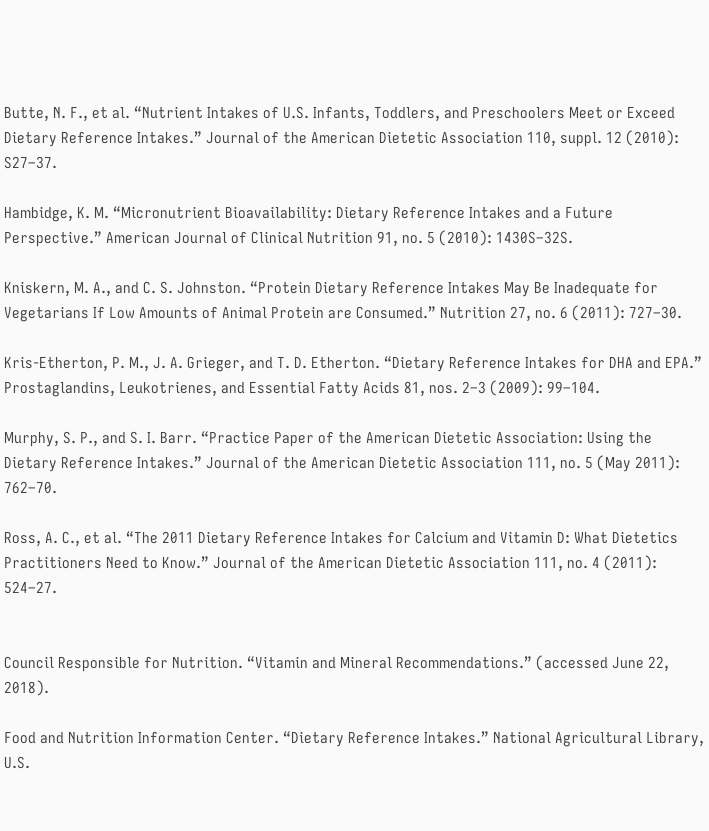Butte, N. F., et al. “Nutrient Intakes of U.S. Infants, Toddlers, and Preschoolers Meet or Exceed Dietary Reference Intakes.” Journal of the American Dietetic Association 110, suppl. 12 (2010): S27–37.

Hambidge, K. M. “Micronutrient Bioavailability: Dietary Reference Intakes and a Future Perspective.” American Journal of Clinical Nutrition 91, no. 5 (2010): 1430S–32S.

Kniskern, M. A., and C. S. Johnston. “Protein Dietary Reference Intakes May Be Inadequate for Vegetarians If Low Amounts of Animal Protein are Consumed.” Nutrition 27, no. 6 (2011): 727–30.

Kris-Etherton, P. M., J. A. Grieger, and T. D. Etherton. “Dietary Reference Intakes for DHA and EPA.” Prostaglandins, Leukotrienes, and Essential Fatty Acids 81, nos. 2–3 (2009): 99–104.

Murphy, S. P., and S. I. Barr. “Practice Paper of the American Dietetic Association: Using the Dietary Reference Intakes.” Journal of the American Dietetic Association 111, no. 5 (May 2011): 762–70.

Ross, A. C., et al. “The 2011 Dietary Reference Intakes for Calcium and Vitamin D: What Dietetics Practitioners Need to Know.” Journal of the American Dietetic Association 111, no. 4 (2011): 524–27.


Council Responsible for Nutrition. “Vitamin and Mineral Recommendations.” (accessed June 22, 2018).

Food and Nutrition Information Center. “Dietary Reference Intakes.” National Agricultural Library, U.S.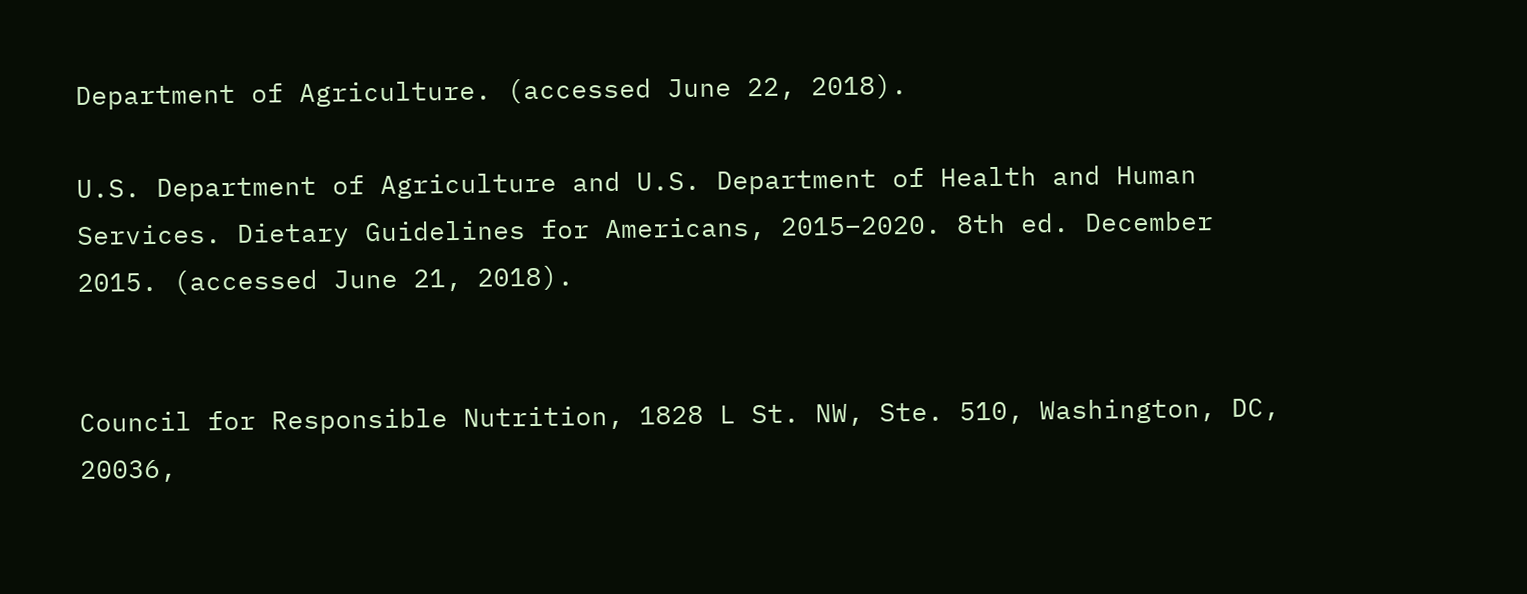Department of Agriculture. (accessed June 22, 2018).

U.S. Department of Agriculture and U.S. Department of Health and Human Services. Dietary Guidelines for Americans, 2015–2020. 8th ed. December 2015. (accessed June 21, 2018).


Council for Responsible Nutrition, 1828 L St. NW, Ste. 510, Washington, DC, 20036,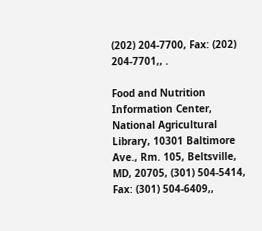(202) 204-7700, Fax: (202) 204-7701,, .

Food and Nutrition Information Center, National Agricultural Library, 10301 Baltimore Ave., Rm. 105, Beltsville, MD, 20705, (301) 504-5414, Fax: (301) 504-6409,,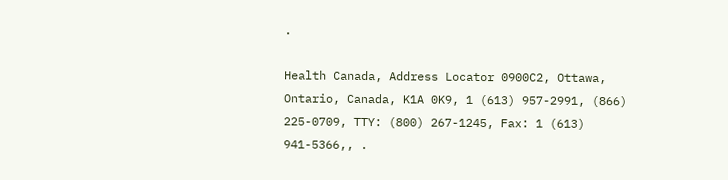.

Health Canada, Address Locator 0900C2, Ottawa, Ontario, Canada, K1A 0K9, 1 (613) 957-2991, (866) 225-0709, TTY: (800) 267-1245, Fax: 1 (613) 941-5366,, .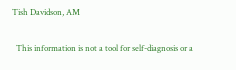Tish Davidson, AM

  This information is not a tool for self-diagnosis or a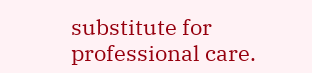substitute for professional care.